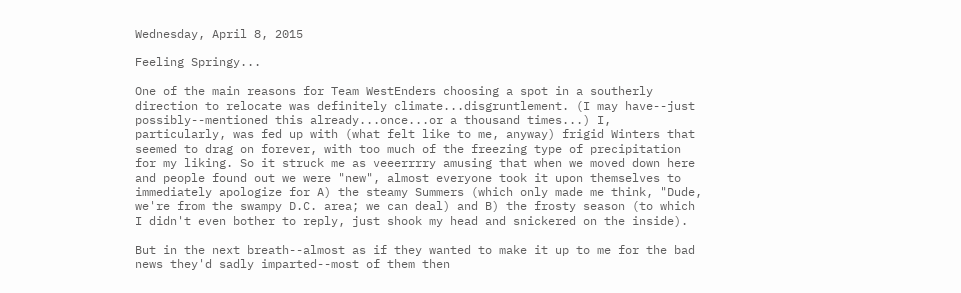Wednesday, April 8, 2015

Feeling Springy...

One of the main reasons for Team WestEnders choosing a spot in a southerly direction to relocate was definitely climate...disgruntlement. (I may have--just possibly--mentioned this already...once...or a thousand times...) I, particularly, was fed up with (what felt like to me, anyway) frigid Winters that seemed to drag on forever, with too much of the freezing type of precipitation for my liking. So it struck me as veeerrrry amusing that when we moved down here and people found out we were "new", almost everyone took it upon themselves to immediately apologize for A) the steamy Summers (which only made me think, "Dude, we're from the swampy D.C. area; we can deal) and B) the frosty season (to which I didn't even bother to reply, just shook my head and snickered on the inside).

But in the next breath--almost as if they wanted to make it up to me for the bad news they'd sadly imparted--most of them then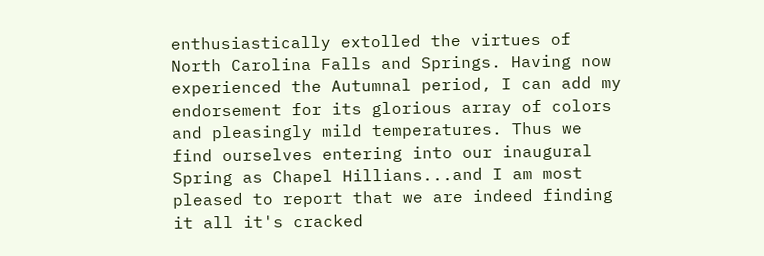enthusiastically extolled the virtues of North Carolina Falls and Springs. Having now experienced the Autumnal period, I can add my endorsement for its glorious array of colors and pleasingly mild temperatures. Thus we find ourselves entering into our inaugural Spring as Chapel Hillians...and I am most pleased to report that we are indeed finding it all it's cracked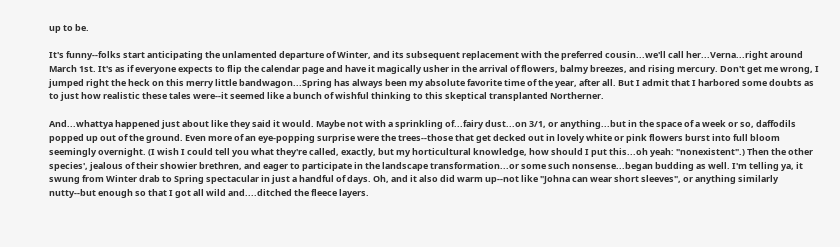up to be.

It's funny--folks start anticipating the unlamented departure of Winter, and its subsequent replacement with the preferred cousin...we'll call her...Verna...right around March 1st. It's as if everyone expects to flip the calendar page and have it magically usher in the arrival of flowers, balmy breezes, and rising mercury. Don't get me wrong, I jumped right the heck on this merry little bandwagon...Spring has always been my absolute favorite time of the year, after all. But I admit that I harbored some doubts as to just how realistic these tales were--it seemed like a bunch of wishful thinking to this skeptical transplanted Northerner.

And...whattya happened just about like they said it would. Maybe not with a sprinkling of...fairy dust...on 3/1, or anything...but in the space of a week or so, daffodils popped up out of the ground. Even more of an eye-popping surprise were the trees--those that get decked out in lovely white or pink flowers burst into full bloom seemingly overnight. (I wish I could tell you what they're called, exactly, but my horticultural knowledge, how should I put this...oh yeah: "nonexistent".) Then the other species', jealous of their showier brethren, and eager to participate in the landscape transformation...or some such nonsense...began budding as well. I'm telling ya, it swung from Winter drab to Spring spectacular in just a handful of days. Oh, and it also did warm up--not like "Johna can wear short sleeves", or anything similarly nutty--but enough so that I got all wild and....ditched the fleece layers.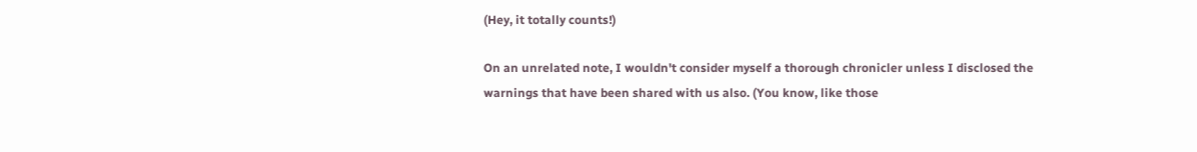(Hey, it totally counts!)

On an unrelated note, I wouldn't consider myself a thorough chronicler unless I disclosed the warnings that have been shared with us also. (You know, like those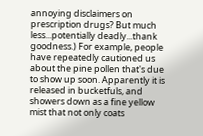annoying disclaimers on prescription drugs? But much less...potentially deadly...thank goodness.) For example, people have repeatedly cautioned us about the pine pollen that's due to show up soon. Apparently it is released in bucketfuls, and showers down as a fine yellow mist that not only coats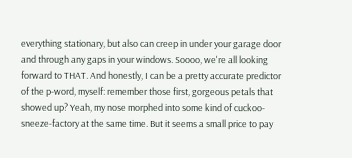everything stationary, but also can creep in under your garage door and through any gaps in your windows. Soooo, we're all looking forward to THAT. And honestly, I can be a pretty accurate predictor of the p-word, myself: remember those first, gorgeous petals that showed up? Yeah, my nose morphed into some kind of cuckoo-sneeze-factory at the same time. But it seems a small price to pay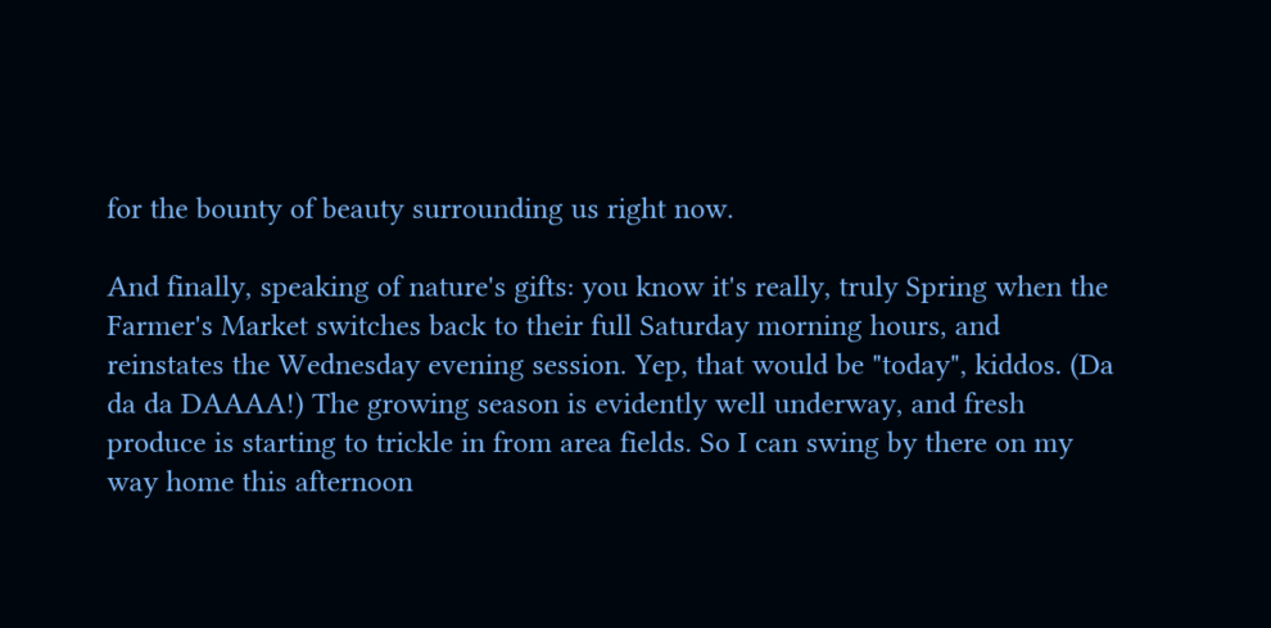for the bounty of beauty surrounding us right now.

And finally, speaking of nature's gifts: you know it's really, truly Spring when the Farmer's Market switches back to their full Saturday morning hours, and reinstates the Wednesday evening session. Yep, that would be "today", kiddos. (Da da da DAAAA!) The growing season is evidently well underway, and fresh produce is starting to trickle in from area fields. So I can swing by there on my way home this afternoon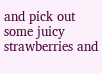and pick out some juicy strawberries and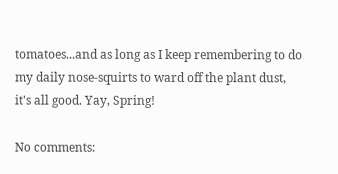tomatoes...and as long as I keep remembering to do my daily nose-squirts to ward off the plant dust, it's all good. Yay, Spring!

No comments: